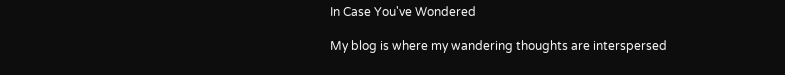In Case You've Wondered

My blog is where my wandering thoughts are interspersed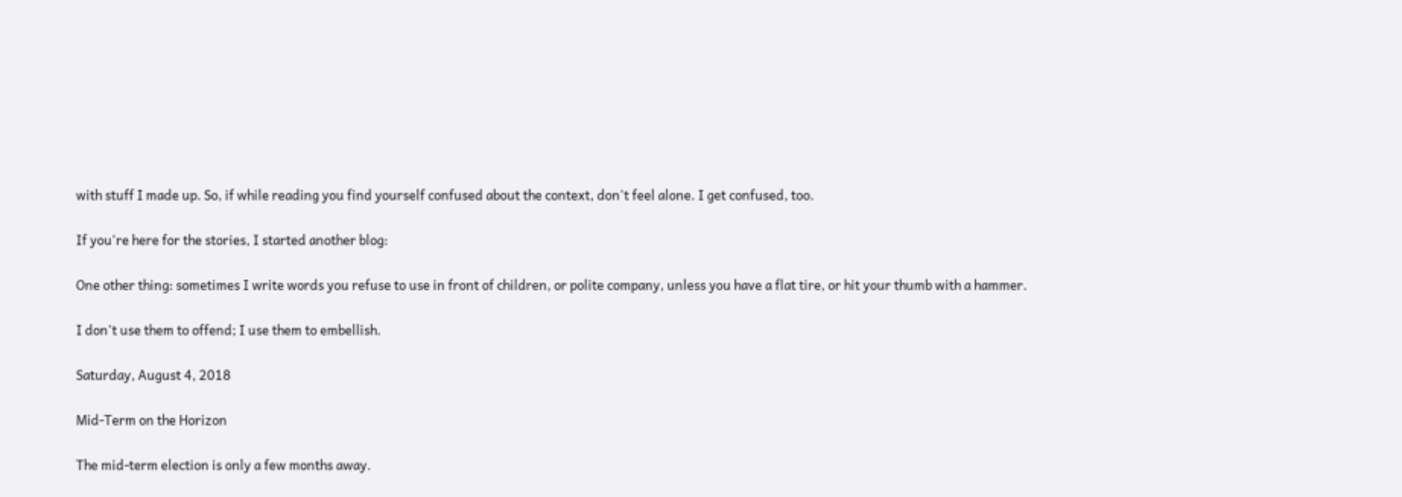with stuff I made up. So, if while reading you find yourself confused about the context, don't feel alone. I get confused, too.

If you're here for the stories, I started another blog:

One other thing: sometimes I write words you refuse to use in front of children, or polite company, unless you have a flat tire, or hit your thumb with a hammer.

I don't use them to offend; I use them to embellish.

Saturday, August 4, 2018

Mid-Term on the Horizon

The mid-term election is only a few months away.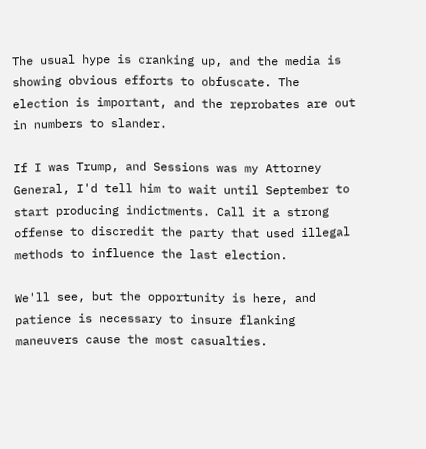The usual hype is cranking up, and the media is showing obvious efforts to obfuscate. The election is important, and the reprobates are out in numbers to slander.

If I was Trump, and Sessions was my Attorney General, I'd tell him to wait until September to start producing indictments. Call it a strong offense to discredit the party that used illegal methods to influence the last election.

We'll see, but the opportunity is here, and patience is necessary to insure flanking maneuvers cause the most casualties.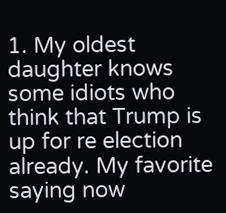1. My oldest daughter knows some idiots who think that Trump is up for re election already. My favorite saying now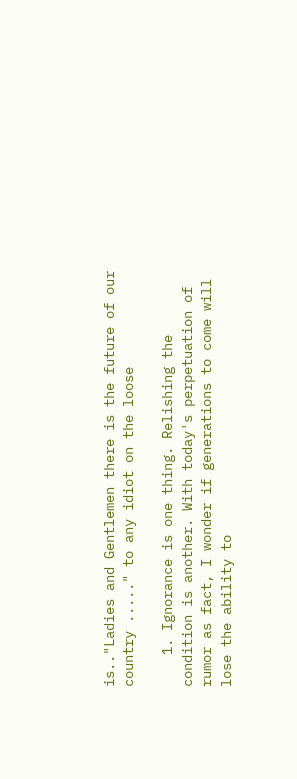is.."Ladies and Gentlemen there is the future of our country ....." to any idiot on the loose

    1. Ignorance is one thing. Relishing the condition is another. With today's perpetuation of rumor as fact, I wonder if generations to come will lose the ability to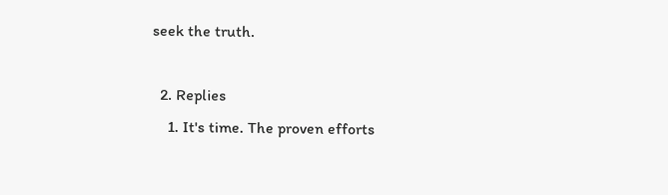seek the truth.

  2. Replies
    1. It's time. The proven efforts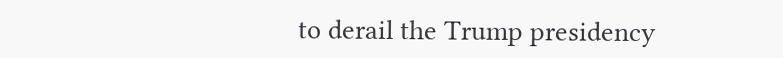to derail the Trump presidency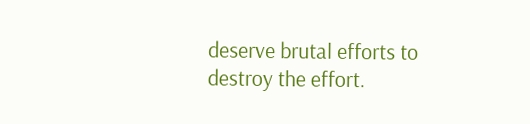deserve brutal efforts to destroy the effort.